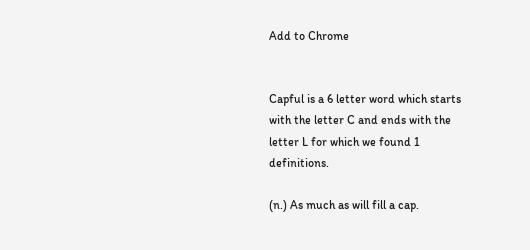Add to Chrome


Capful is a 6 letter word which starts with the letter C and ends with the letter L for which we found 1 definitions.

(n.) As much as will fill a cap.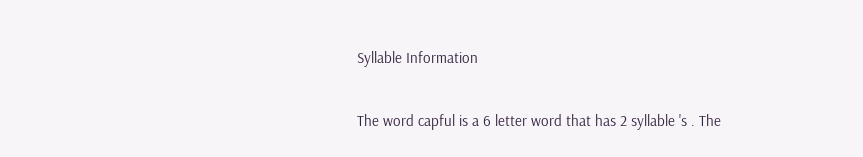Syllable Information

The word capful is a 6 letter word that has 2 syllable 's . The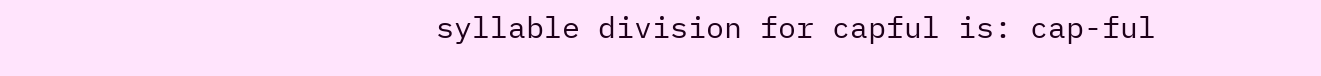syllable division for capful is: cap-ful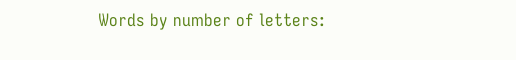Words by number of letters: